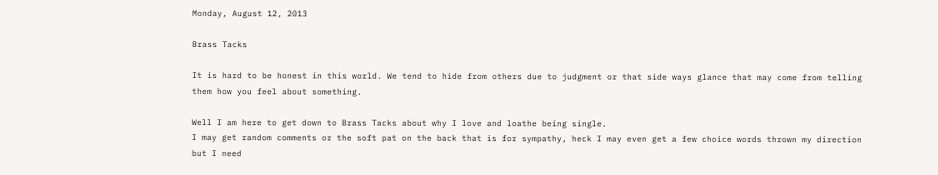Monday, August 12, 2013

Brass Tacks

It is hard to be honest in this world. We tend to hide from others due to judgment or that side ways glance that may come from telling them how you feel about something.

Well I am here to get down to Brass Tacks about why I love and loathe being single.
I may get random comments or the soft pat on the back that is for sympathy, heck I may even get a few choice words thrown my direction but I need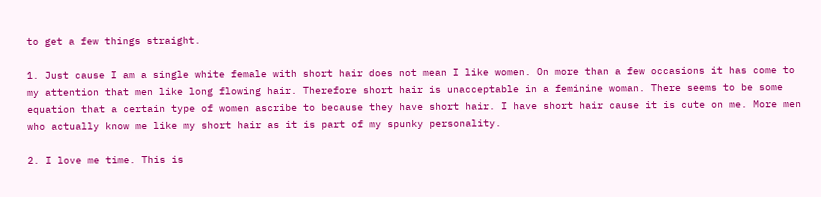to get a few things straight.

1. Just cause I am a single white female with short hair does not mean I like women. On more than a few occasions it has come to my attention that men like long flowing hair. Therefore short hair is unacceptable in a feminine woman. There seems to be some equation that a certain type of women ascribe to because they have short hair. I have short hair cause it is cute on me. More men who actually know me like my short hair as it is part of my spunky personality.

2. I love me time. This is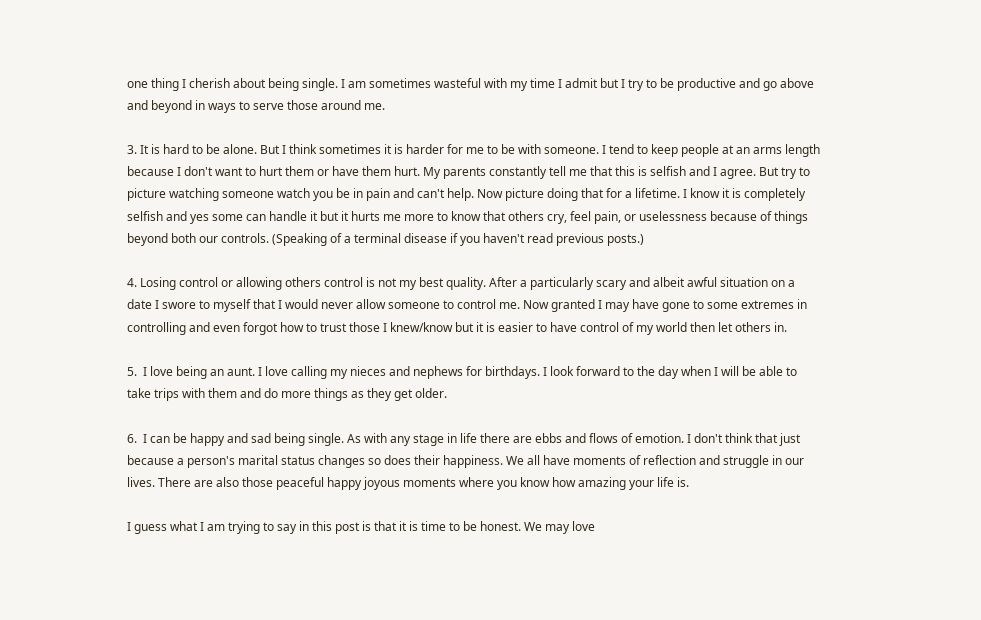one thing I cherish about being single. I am sometimes wasteful with my time I admit but I try to be productive and go above and beyond in ways to serve those around me.

3. It is hard to be alone. But I think sometimes it is harder for me to be with someone. I tend to keep people at an arms length because I don't want to hurt them or have them hurt. My parents constantly tell me that this is selfish and I agree. But try to picture watching someone watch you be in pain and can't help. Now picture doing that for a lifetime. I know it is completely selfish and yes some can handle it but it hurts me more to know that others cry, feel pain, or uselessness because of things beyond both our controls. (Speaking of a terminal disease if you haven't read previous posts.)

4. Losing control or allowing others control is not my best quality. After a particularly scary and albeit awful situation on a date I swore to myself that I would never allow someone to control me. Now granted I may have gone to some extremes in controlling and even forgot how to trust those I knew/know but it is easier to have control of my world then let others in.

5.  I love being an aunt. I love calling my nieces and nephews for birthdays. I look forward to the day when I will be able to take trips with them and do more things as they get older.

6.  I can be happy and sad being single. As with any stage in life there are ebbs and flows of emotion. I don't think that just because a person's marital status changes so does their happiness. We all have moments of reflection and struggle in our lives. There are also those peaceful happy joyous moments where you know how amazing your life is.

I guess what I am trying to say in this post is that it is time to be honest. We may love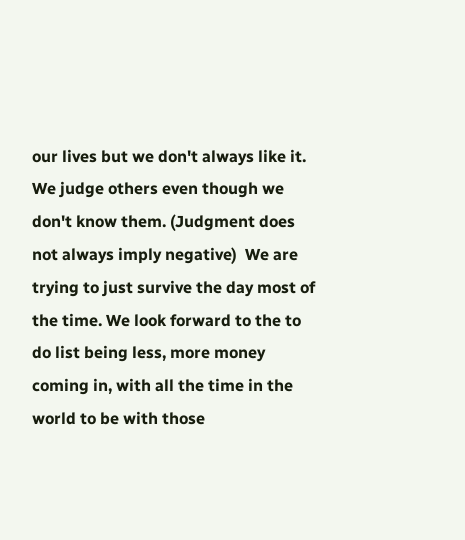our lives but we don't always like it. We judge others even though we don't know them. (Judgment does not always imply negative)  We are trying to just survive the day most of the time. We look forward to the to do list being less, more money coming in, with all the time in the world to be with those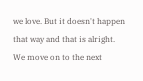we love. But it doesn't happen that way and that is alright. We move on to the next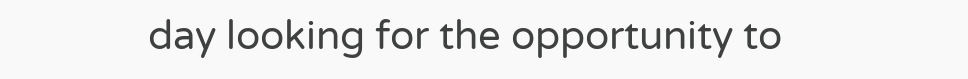day looking for the opportunity to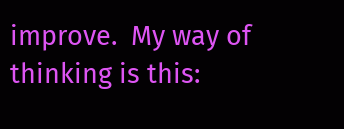improve.  My way of thinking is this: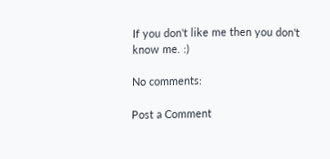If you don't like me then you don't know me. :)

No comments:

Post a Comment